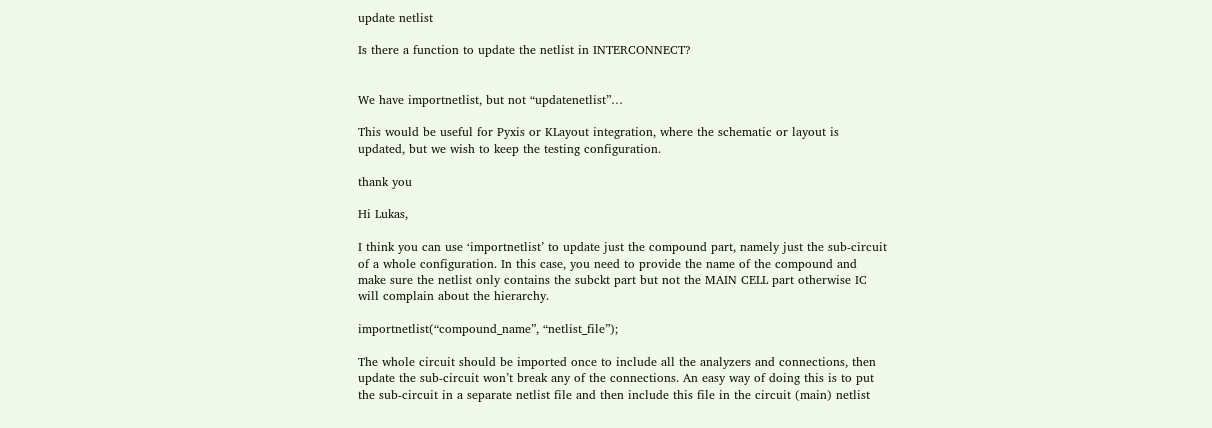update netlist

Is there a function to update the netlist in INTERCONNECT?


We have importnetlist, but not “updatenetlist”…

This would be useful for Pyxis or KLayout integration, where the schematic or layout is updated, but we wish to keep the testing configuration.

thank you

Hi Lukas,

I think you can use ‘importnetlist’ to update just the compound part, namely just the sub-circuit of a whole configuration. In this case, you need to provide the name of the compound and make sure the netlist only contains the subckt part but not the MAIN CELL part otherwise IC will complain about the hierarchy.

importnetlist(“compound_name”, “netlist_file”);

The whole circuit should be imported once to include all the analyzers and connections, then update the sub-circuit won’t break any of the connections. An easy way of doing this is to put the sub-circuit in a separate netlist file and then include this file in the circuit (main) netlist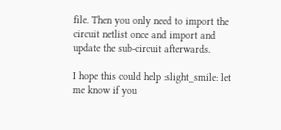file. Then you only need to import the circuit netlist once and import and update the sub-circuit afterwards.

I hope this could help :slight_smile: let me know if you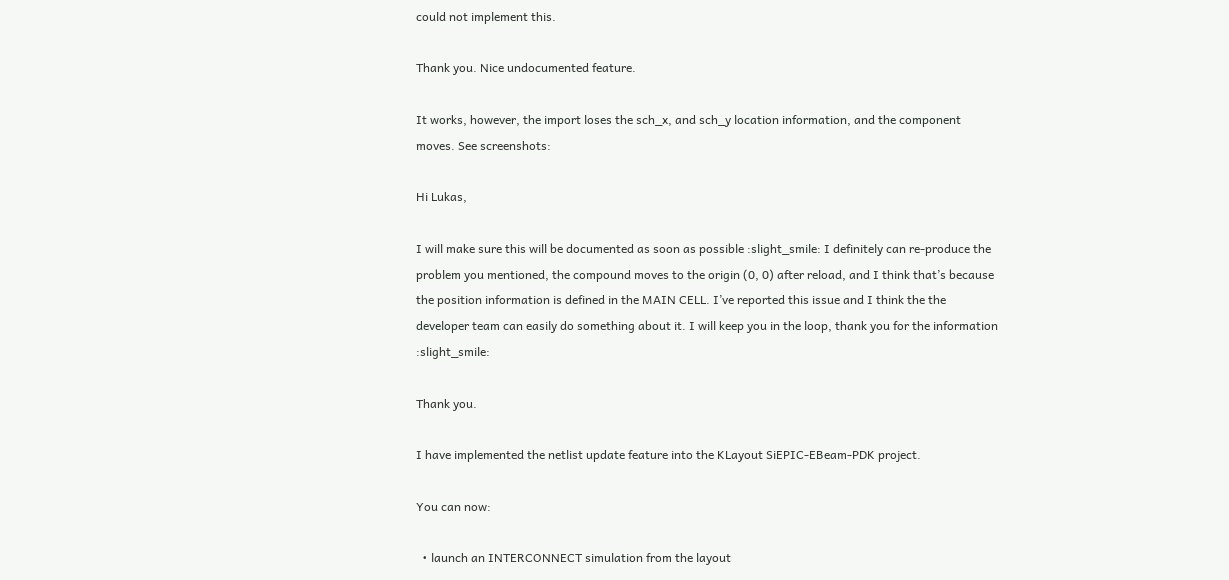could not implement this.

Thank you. Nice undocumented feature.

It works, however, the import loses the sch_x, and sch_y location information, and the component moves. See screenshots:

Hi Lukas,

I will make sure this will be documented as soon as possible :slight_smile: I definitely can re-produce the problem you mentioned, the compound moves to the origin (0, 0) after reload, and I think that’s because the position information is defined in the MAIN CELL. I’ve reported this issue and I think the the developer team can easily do something about it. I will keep you in the loop, thank you for the information :slight_smile:

Thank you.

I have implemented the netlist update feature into the KLayout SiEPIC-EBeam-PDK project.

You can now:

  • launch an INTERCONNECT simulation from the layout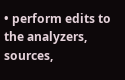• perform edits to the analyzers, sources,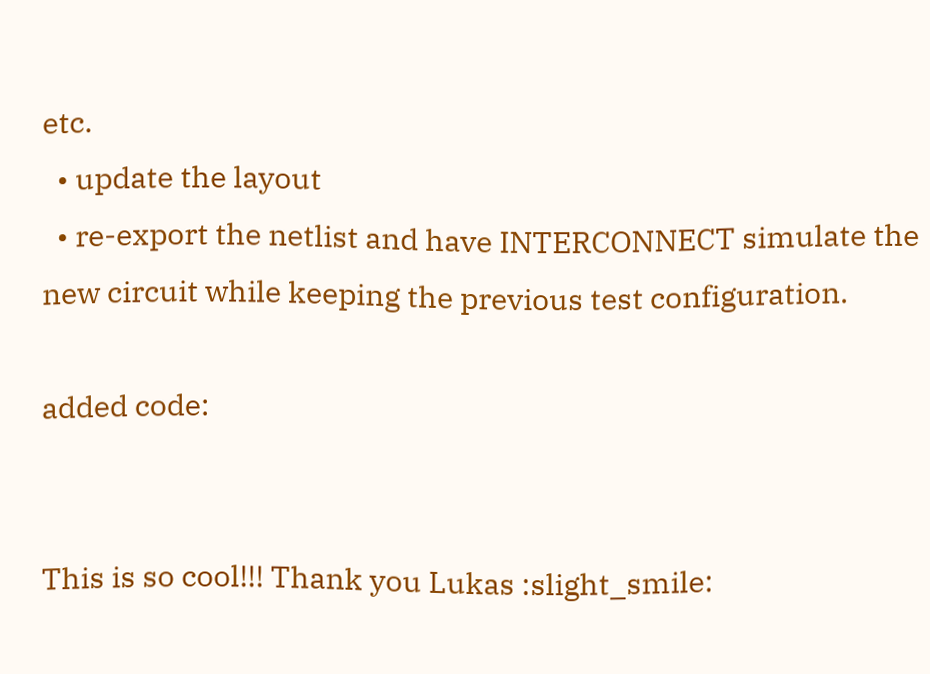etc.
  • update the layout
  • re-export the netlist and have INTERCONNECT simulate the new circuit while keeping the previous test configuration.

added code:


This is so cool!!! Thank you Lukas :slight_smile: